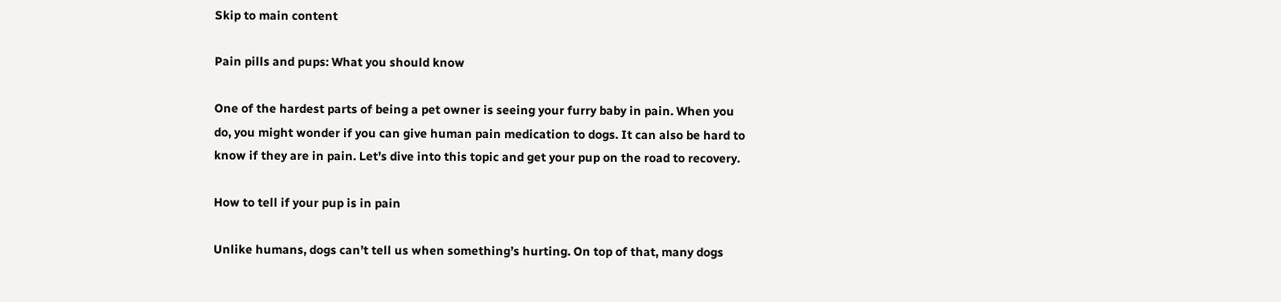Skip to main content

Pain pills and pups: What you should know

One of the hardest parts of being a pet owner is seeing your furry baby in pain. When you do, you might wonder if you can give human pain medication to dogs. It can also be hard to know if they are in pain. Let’s dive into this topic and get your pup on the road to recovery.

How to tell if your pup is in pain

Unlike humans, dogs can’t tell us when something’s hurting. On top of that, many dogs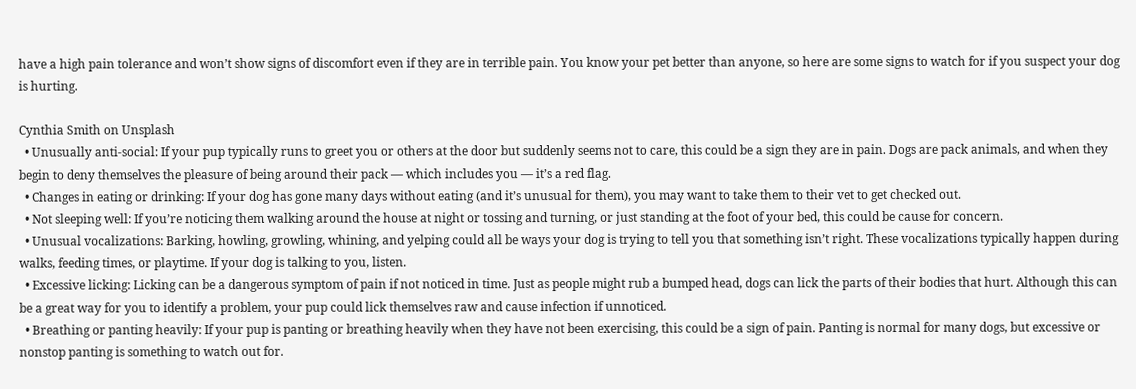have a high pain tolerance and won’t show signs of discomfort even if they are in terrible pain. You know your pet better than anyone, so here are some signs to watch for if you suspect your dog is hurting.

Cynthia Smith on Unsplash
  • Unusually anti-social: If your pup typically runs to greet you or others at the door but suddenly seems not to care, this could be a sign they are in pain. Dogs are pack animals, and when they begin to deny themselves the pleasure of being around their pack — which includes you — it’s a red flag.
  • Changes in eating or drinking: If your dog has gone many days without eating (and it’s unusual for them), you may want to take them to their vet to get checked out.
  • Not sleeping well: If you’re noticing them walking around the house at night or tossing and turning, or just standing at the foot of your bed, this could be cause for concern.
  • Unusual vocalizations: Barking, howling, growling, whining, and yelping could all be ways your dog is trying to tell you that something isn’t right. These vocalizations typically happen during walks, feeding times, or playtime. If your dog is talking to you, listen.
  • Excessive licking: Licking can be a dangerous symptom of pain if not noticed in time. Just as people might rub a bumped head, dogs can lick the parts of their bodies that hurt. Although this can be a great way for you to identify a problem, your pup could lick themselves raw and cause infection if unnoticed.
  • Breathing or panting heavily: If your pup is panting or breathing heavily when they have not been exercising, this could be a sign of pain. Panting is normal for many dogs, but excessive or nonstop panting is something to watch out for.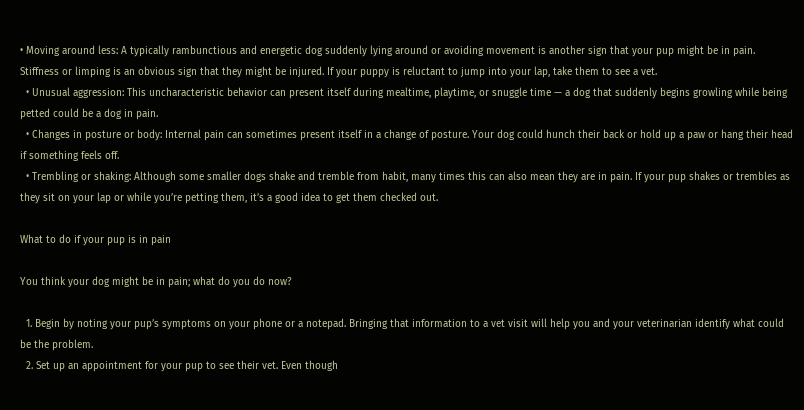• Moving around less: A typically rambunctious and energetic dog suddenly lying around or avoiding movement is another sign that your pup might be in pain. Stiffness or limping is an obvious sign that they might be injured. If your puppy is reluctant to jump into your lap, take them to see a vet.
  • Unusual aggression: This uncharacteristic behavior can present itself during mealtime, playtime, or snuggle time — a dog that suddenly begins growling while being petted could be a dog in pain.
  • Changes in posture or body: Internal pain can sometimes present itself in a change of posture. Your dog could hunch their back or hold up a paw or hang their head if something feels off.
  • Trembling or shaking: Although some smaller dogs shake and tremble from habit, many times this can also mean they are in pain. If your pup shakes or trembles as they sit on your lap or while you’re petting them, it’s a good idea to get them checked out.

What to do if your pup is in pain

You think your dog might be in pain; what do you do now?

  1. Begin by noting your pup’s symptoms on your phone or a notepad. Bringing that information to a vet visit will help you and your veterinarian identify what could be the problem.
  2. Set up an appointment for your pup to see their vet. Even though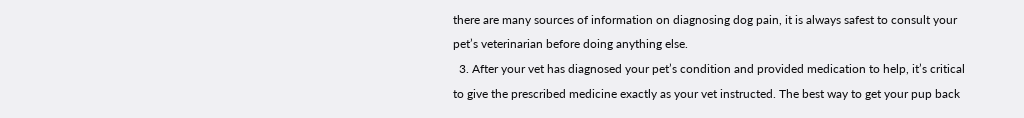there are many sources of information on diagnosing dog pain, it is always safest to consult your pet’s veterinarian before doing anything else.
  3. After your vet has diagnosed your pet’s condition and provided medication to help, it’s critical to give the prescribed medicine exactly as your vet instructed. The best way to get your pup back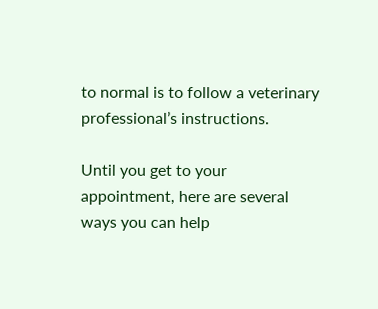to normal is to follow a veterinary professional’s instructions.

Until you get to your appointment, here are several ways you can help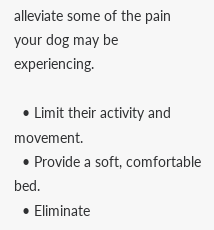alleviate some of the pain your dog may be experiencing.

  • Limit their activity and movement.
  • Provide a soft, comfortable bed.
  • Eliminate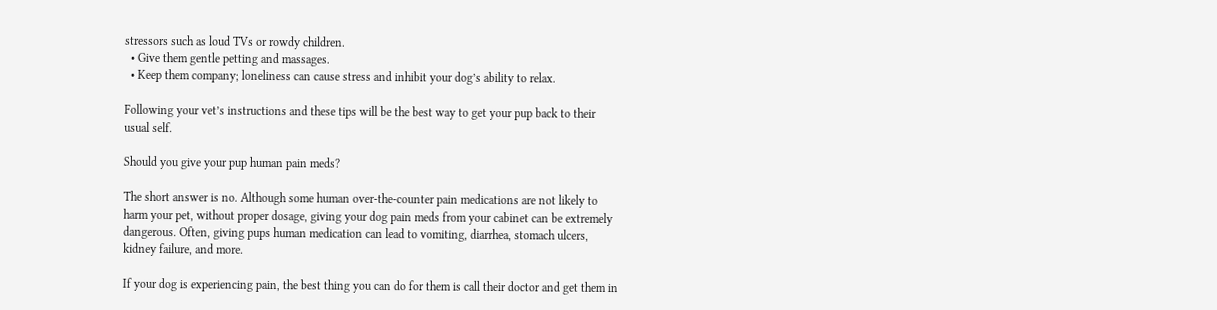stressors such as loud TVs or rowdy children.
  • Give them gentle petting and massages.
  • Keep them company; loneliness can cause stress and inhibit your dog’s ability to relax.

Following your vet’s instructions and these tips will be the best way to get your pup back to their usual self.

Should you give your pup human pain meds?

The short answer is no. Although some human over-the-counter pain medications are not likely to harm your pet, without proper dosage, giving your dog pain meds from your cabinet can be extremely dangerous. Often, giving pups human medication can lead to vomiting, diarrhea, stomach ulcers, kidney failure, and more.

If your dog is experiencing pain, the best thing you can do for them is call their doctor and get them in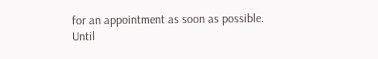for an appointment as soon as possible. Until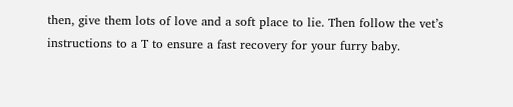then, give them lots of love and a soft place to lie. Then follow the vet’s instructions to a T to ensure a fast recovery for your furry baby.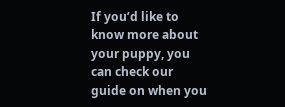If you’d like to know more about your puppy, you can check our guide on when you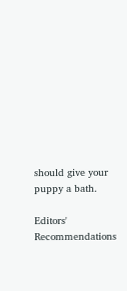should give your puppy a bath.

Editors' Recommendations